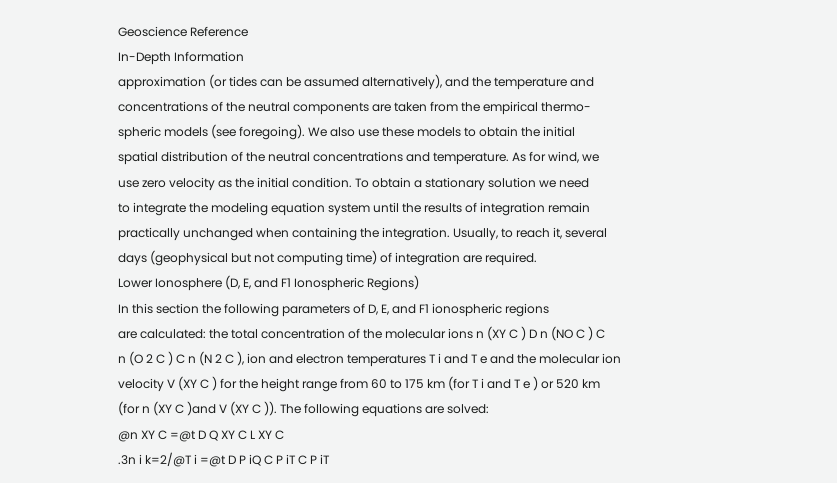Geoscience Reference
In-Depth Information
approximation (or tides can be assumed alternatively), and the temperature and
concentrations of the neutral components are taken from the empirical thermo-
spheric models (see foregoing). We also use these models to obtain the initial
spatial distribution of the neutral concentrations and temperature. As for wind, we
use zero velocity as the initial condition. To obtain a stationary solution we need
to integrate the modeling equation system until the results of integration remain
practically unchanged when containing the integration. Usually, to reach it, several
days (geophysical but not computing time) of integration are required.
Lower Ionosphere (D, E, and F1 Ionospheric Regions)
In this section the following parameters of D, E, and F1 ionospheric regions
are calculated: the total concentration of the molecular ions n (XY C ) D n (NO C ) C
n (O 2 C ) C n (N 2 C ), ion and electron temperatures T i and T e and the molecular ion
velocity V (XY C ) for the height range from 60 to 175 km (for T i and T e ) or 520 km
(for n (XY C )and V (XY C )). The following equations are solved:
@n XY C =@t D Q XY C L XY C
.3n i k=2/@T i =@t D P iQ C P iT C P iT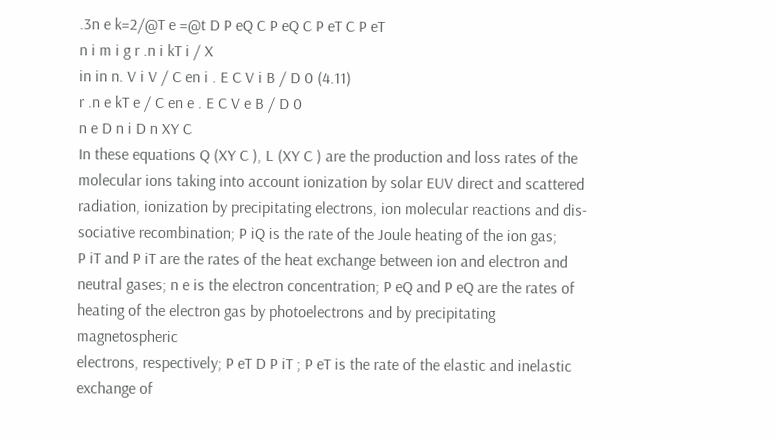.3n e k=2/@T e =@t D P eQ C P eQ C P eT C P eT
n i m i g r .n i kT i / X
in in n. V i V / C en i . E C V i B / D 0 (4.11)
r .n e kT e / C en e . E C V e B / D 0
n e D n i D n XY C
In these equations Q (XY C ), L (XY C ) are the production and loss rates of the
molecular ions taking into account ionization by solar EUV direct and scattered
radiation, ionization by precipitating electrons, ion molecular reactions and dis-
sociative recombination; P iQ is the rate of the Joule heating of the ion gas;
P iT and P iT are the rates of the heat exchange between ion and electron and
neutral gases; n e is the electron concentration; P eQ and P eQ are the rates of
heating of the electron gas by photoelectrons and by precipitating magnetospheric
electrons, respectively; P eT D P iT ; P eT is the rate of the elastic and inelastic
exchange of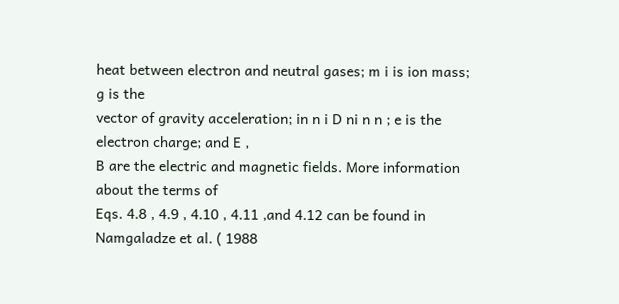heat between electron and neutral gases; m i is ion mass; g is the
vector of gravity acceleration; in n i D ni n n ; e is the electron charge; and E ,
B are the electric and magnetic fields. More information about the terms of
Eqs. 4.8 , 4.9 , 4.10 , 4.11 ,and 4.12 can be found in Namgaladze et al. ( 1988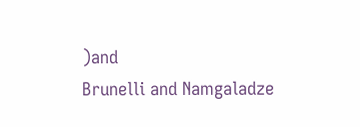)and
Brunelli and Namgaladze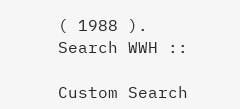( 1988 ).
Search WWH ::

Custom Search